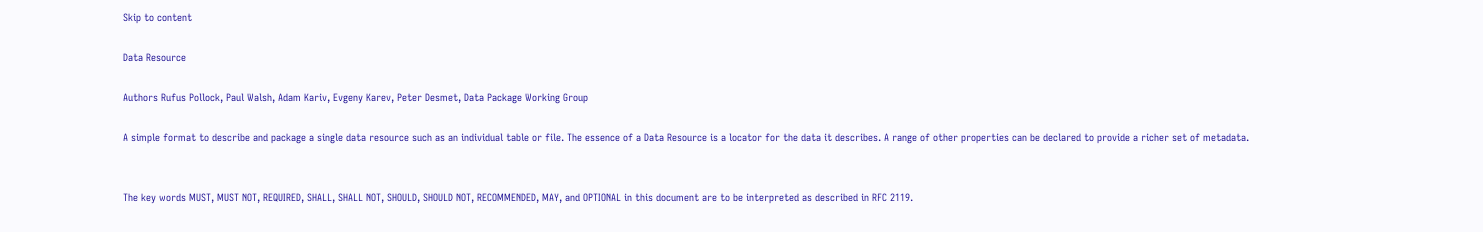Skip to content

Data Resource

Authors Rufus Pollock, Paul Walsh, Adam Kariv, Evgeny Karev, Peter Desmet, Data Package Working Group

A simple format to describe and package a single data resource such as an individual table or file. The essence of a Data Resource is a locator for the data it describes. A range of other properties can be declared to provide a richer set of metadata.


The key words MUST, MUST NOT, REQUIRED, SHALL, SHALL NOT, SHOULD, SHOULD NOT, RECOMMENDED, MAY, and OPTIONAL in this document are to be interpreted as described in RFC 2119.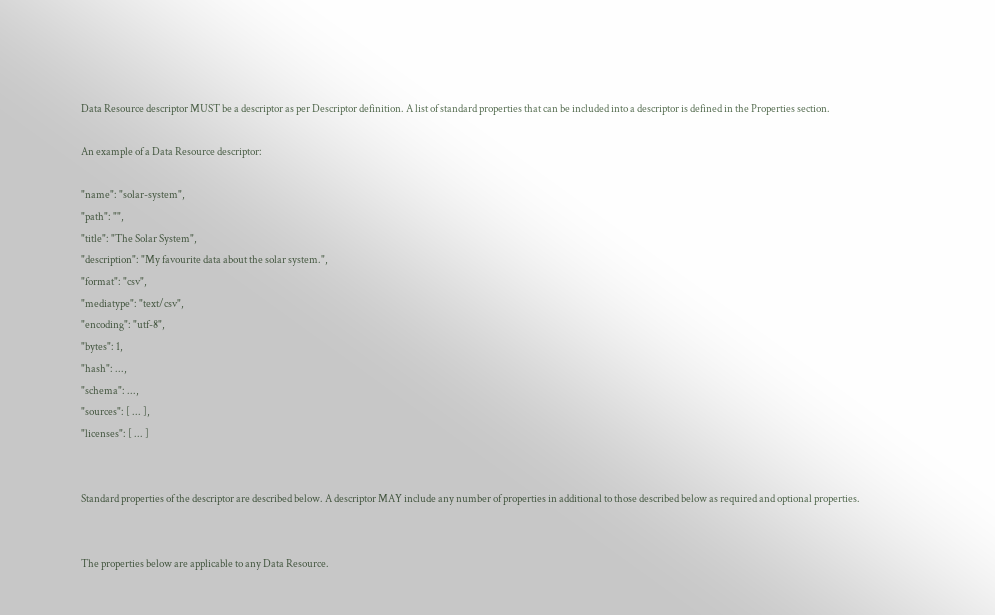Data Resource descriptor MUST be a descriptor as per Descriptor definition. A list of standard properties that can be included into a descriptor is defined in the Properties section.

An example of a Data Resource descriptor:

"name": "solar-system",
"path": "",
"title": "The Solar System",
"description": "My favourite data about the solar system.",
"format": "csv",
"mediatype": "text/csv",
"encoding": "utf-8",
"bytes": 1,
"hash": ...,
"schema": ...,
"sources": [ ... ],
"licenses": [ ... ]


Standard properties of the descriptor are described below. A descriptor MAY include any number of properties in additional to those described below as required and optional properties.


The properties below are applicable to any Data Resource.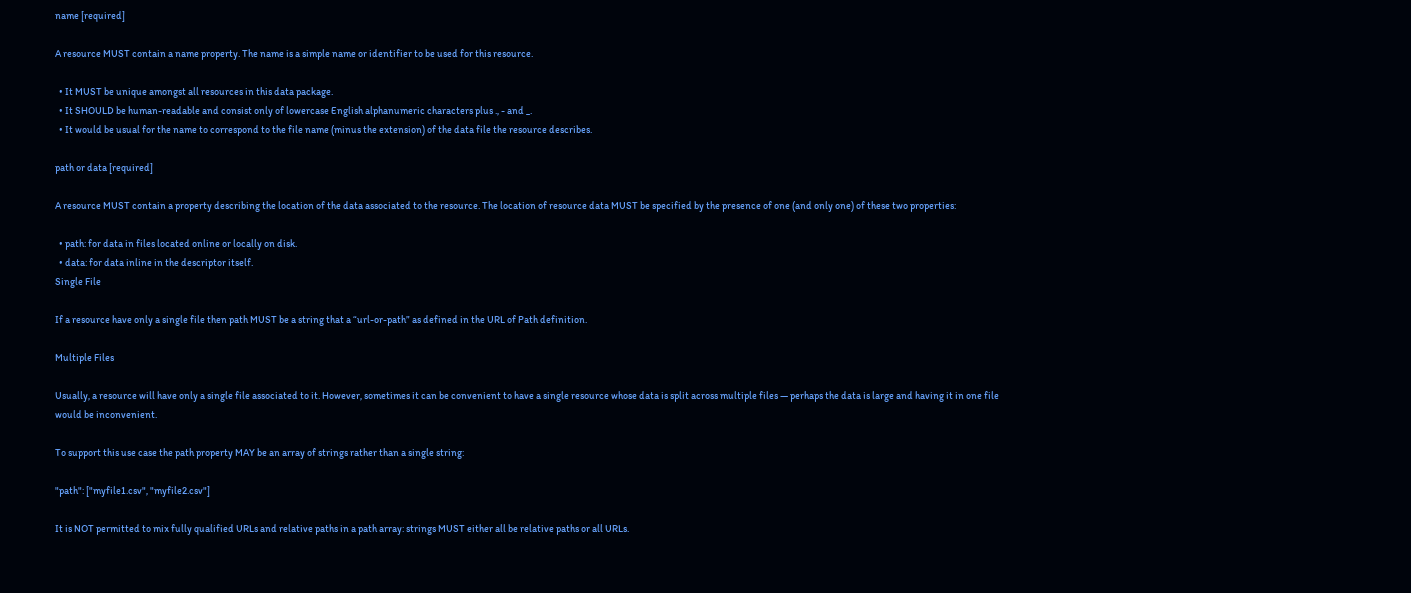name [required]

A resource MUST contain a name property. The name is a simple name or identifier to be used for this resource.

  • It MUST be unique amongst all resources in this data package.
  • It SHOULD be human-readable and consist only of lowercase English alphanumeric characters plus ., - and _.
  • It would be usual for the name to correspond to the file name (minus the extension) of the data file the resource describes.

path or data [required]

A resource MUST contain a property describing the location of the data associated to the resource. The location of resource data MUST be specified by the presence of one (and only one) of these two properties:

  • path: for data in files located online or locally on disk.
  • data: for data inline in the descriptor itself.
Single File

If a resource have only a single file then path MUST be a string that a “url-or-path” as defined in the URL of Path definition.

Multiple Files

Usually, a resource will have only a single file associated to it. However, sometimes it can be convenient to have a single resource whose data is split across multiple files — perhaps the data is large and having it in one file would be inconvenient.

To support this use case the path property MAY be an array of strings rather than a single string:

"path": ["myfile1.csv", "myfile2.csv"]

It is NOT permitted to mix fully qualified URLs and relative paths in a path array: strings MUST either all be relative paths or all URLs.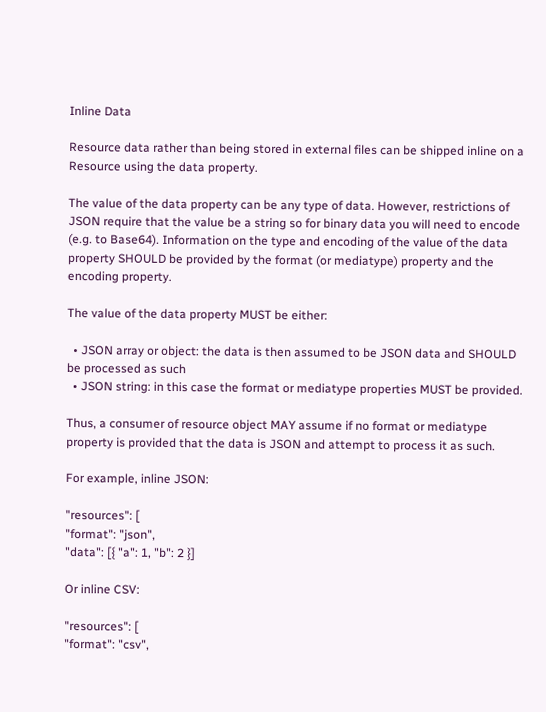Inline Data

Resource data rather than being stored in external files can be shipped inline on a Resource using the data property.

The value of the data property can be any type of data. However, restrictions of JSON require that the value be a string so for binary data you will need to encode (e.g. to Base64). Information on the type and encoding of the value of the data property SHOULD be provided by the format (or mediatype) property and the encoding property.

The value of the data property MUST be either:

  • JSON array or object: the data is then assumed to be JSON data and SHOULD be processed as such
  • JSON string: in this case the format or mediatype properties MUST be provided.

Thus, a consumer of resource object MAY assume if no format or mediatype property is provided that the data is JSON and attempt to process it as such.

For example, inline JSON:

"resources": [
"format": "json",
"data": [{ "a": 1, "b": 2 }]

Or inline CSV:

"resources": [
"format": "csv",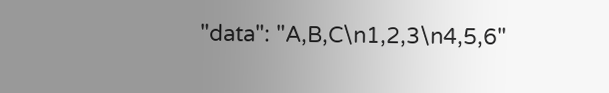"data": "A,B,C\n1,2,3\n4,5,6"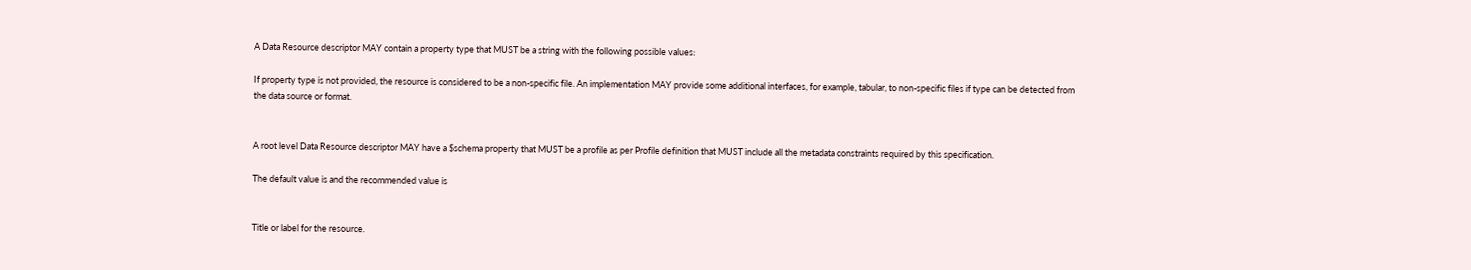A Data Resource descriptor MAY contain a property type that MUST be a string with the following possible values:

If property type is not provided, the resource is considered to be a non-specific file. An implementation MAY provide some additional interfaces, for example, tabular, to non-specific files if type can be detected from the data source or format.


A root level Data Resource descriptor MAY have a $schema property that MUST be a profile as per Profile definition that MUST include all the metadata constraints required by this specification.

The default value is and the recommended value is


Title or label for the resource.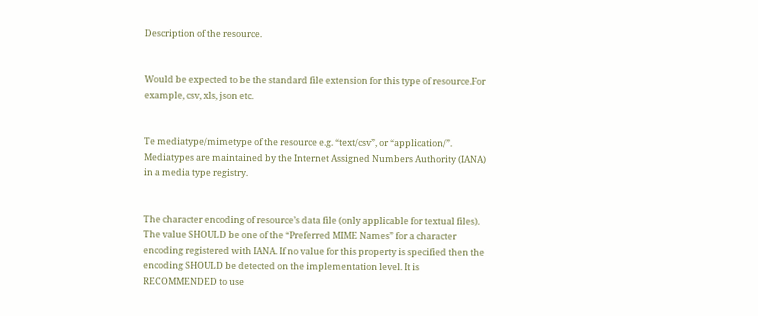Description of the resource.


Would be expected to be the standard file extension for this type of resource.For example, csv, xls, json etc.


Te mediatype/mimetype of the resource e.g. “text/csv”, or “application/”. Mediatypes are maintained by the Internet Assigned Numbers Authority (IANA) in a media type registry.


The character encoding of resource’s data file (only applicable for textual files). The value SHOULD be one of the “Preferred MIME Names” for a character encoding registered with IANA. If no value for this property is specified then the encoding SHOULD be detected on the implementation level. It is RECOMMENDED to use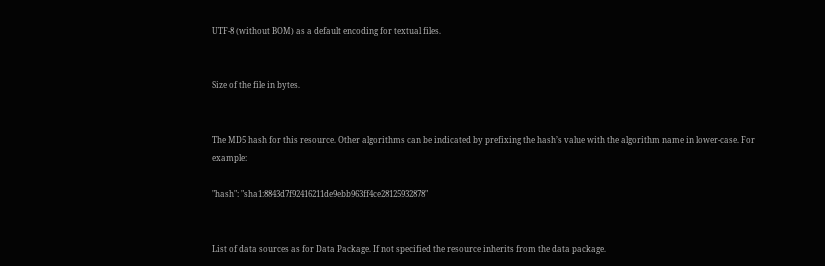UTF-8 (without BOM) as a default encoding for textual files.


Size of the file in bytes.


The MD5 hash for this resource. Other algorithms can be indicated by prefixing the hash’s value with the algorithm name in lower-case. For example:

"hash": "sha1:8843d7f92416211de9ebb963ff4ce28125932878"


List of data sources as for Data Package. If not specified the resource inherits from the data package.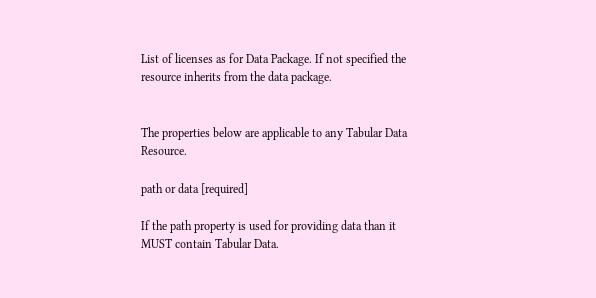List of licenses as for Data Package. If not specified the resource inherits from the data package.


The properties below are applicable to any Tabular Data Resource.

path or data [required]

If the path property is used for providing data than it MUST contain Tabular Data.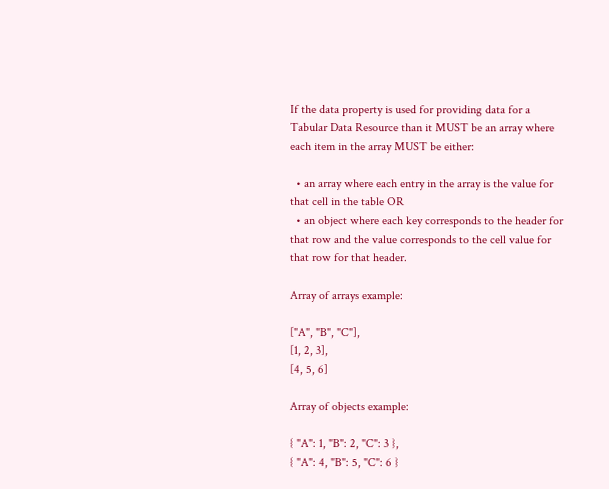If the data property is used for providing data for a Tabular Data Resource than it MUST be an array where each item in the array MUST be either:

  • an array where each entry in the array is the value for that cell in the table OR
  • an object where each key corresponds to the header for that row and the value corresponds to the cell value for that row for that header.

Array of arrays example:

["A", "B", "C"],
[1, 2, 3],
[4, 5, 6]

Array of objects example:

{ "A": 1, "B": 2, "C": 3 },
{ "A": 4, "B": 5, "C": 6 }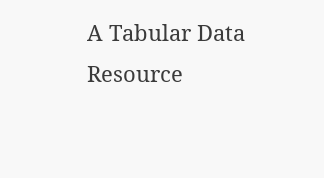A Tabular Data Resource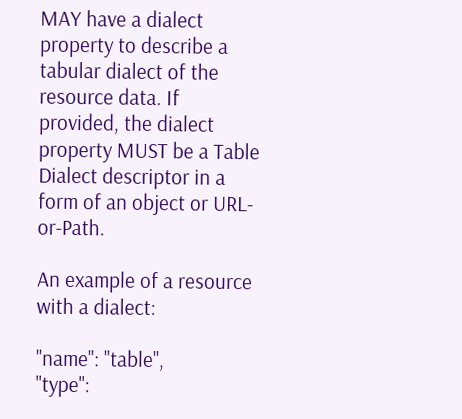MAY have a dialect property to describe a tabular dialect of the resource data. If provided, the dialect property MUST be a Table Dialect descriptor in a form of an object or URL-or-Path.

An example of a resource with a dialect:

"name": "table",
"type":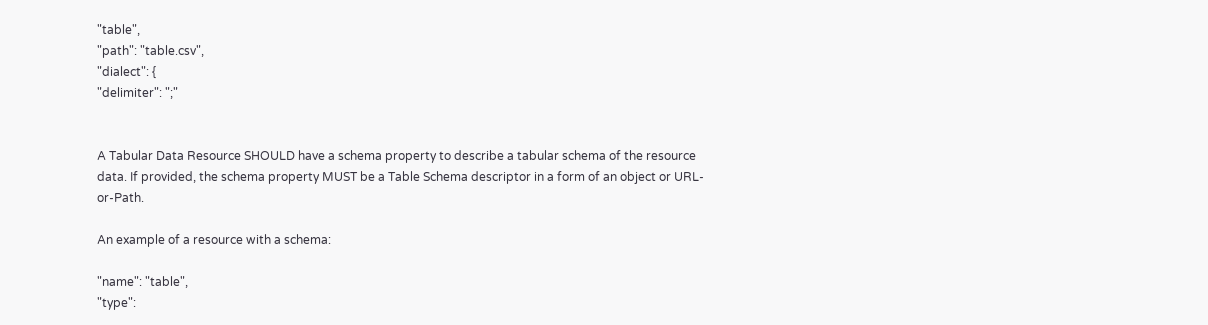"table",
"path": "table.csv",
"dialect": {
"delimiter": ";"


A Tabular Data Resource SHOULD have a schema property to describe a tabular schema of the resource data. If provided, the schema property MUST be a Table Schema descriptor in a form of an object or URL-or-Path.

An example of a resource with a schema:

"name": "table",
"type":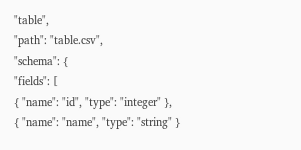"table",
"path": "table.csv",
"schema": {
"fields": [
{ "name": "id", "type": "integer" },
{ "name": "name", "type": "string" }